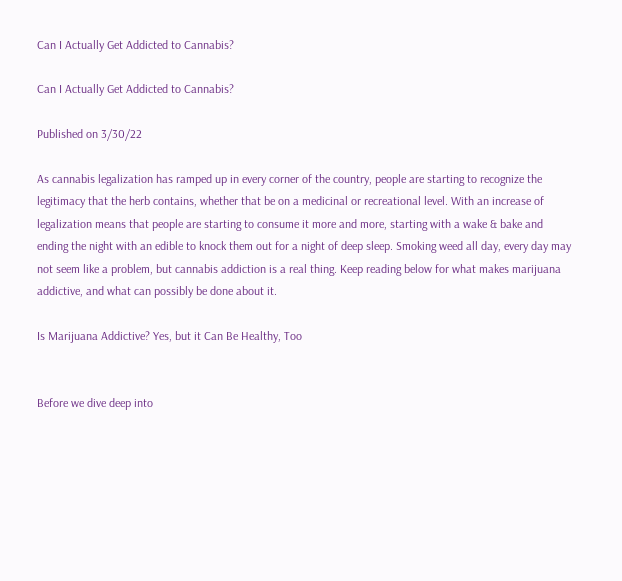Can I Actually Get Addicted to Cannabis?

Can I Actually Get Addicted to Cannabis?

Published on 3/30/22

As cannabis legalization has ramped up in every corner of the country, people are starting to recognize the legitimacy that the herb contains, whether that be on a medicinal or recreational level. With an increase of legalization means that people are starting to consume it more and more, starting with a wake & bake and ending the night with an edible to knock them out for a night of deep sleep. Smoking weed all day, every day may not seem like a problem, but cannabis addiction is a real thing. Keep reading below for what makes marijuana addictive, and what can possibly be done about it.

Is Marijuana Addictive? Yes, but it Can Be Healthy, Too


Before we dive deep into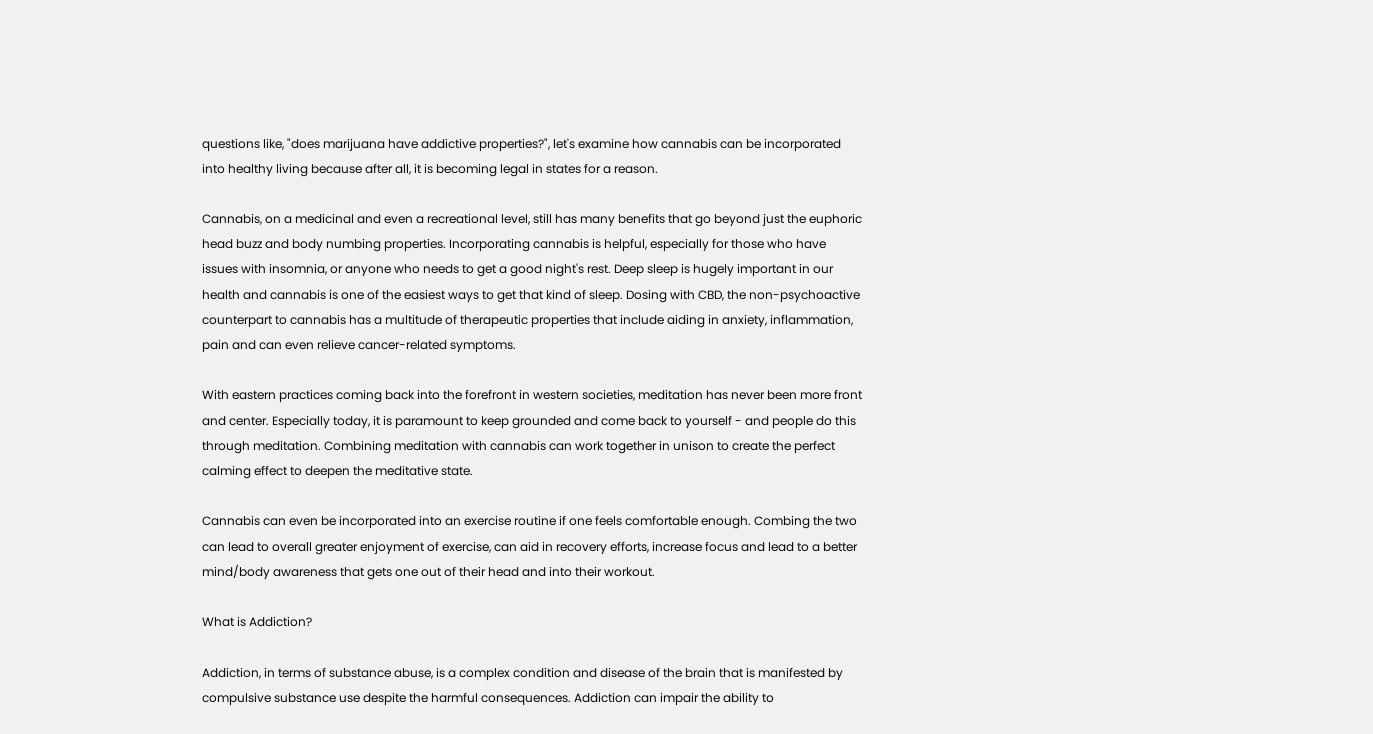questions like, "does marijuana have addictive properties?", let's examine how cannabis can be incorporated into healthy living because after all, it is becoming legal in states for a reason.

Cannabis, on a medicinal and even a recreational level, still has many benefits that go beyond just the euphoric head buzz and body numbing properties. Incorporating cannabis is helpful, especially for those who have issues with insomnia, or anyone who needs to get a good night's rest. Deep sleep is hugely important in our health and cannabis is one of the easiest ways to get that kind of sleep. Dosing with CBD, the non-psychoactive counterpart to cannabis has a multitude of therapeutic properties that include aiding in anxiety, inflammation, pain and can even relieve cancer-related symptoms.

With eastern practices coming back into the forefront in western societies, meditation has never been more front and center. Especially today, it is paramount to keep grounded and come back to yourself - and people do this through meditation. Combining meditation with cannabis can work together in unison to create the perfect calming effect to deepen the meditative state.

Cannabis can even be incorporated into an exercise routine if one feels comfortable enough. Combing the two can lead to overall greater enjoyment of exercise, can aid in recovery efforts, increase focus and lead to a better mind/body awareness that gets one out of their head and into their workout.

What is Addiction?

Addiction, in terms of substance abuse, is a complex condition and disease of the brain that is manifested by compulsive substance use despite the harmful consequences. Addiction can impair the ability to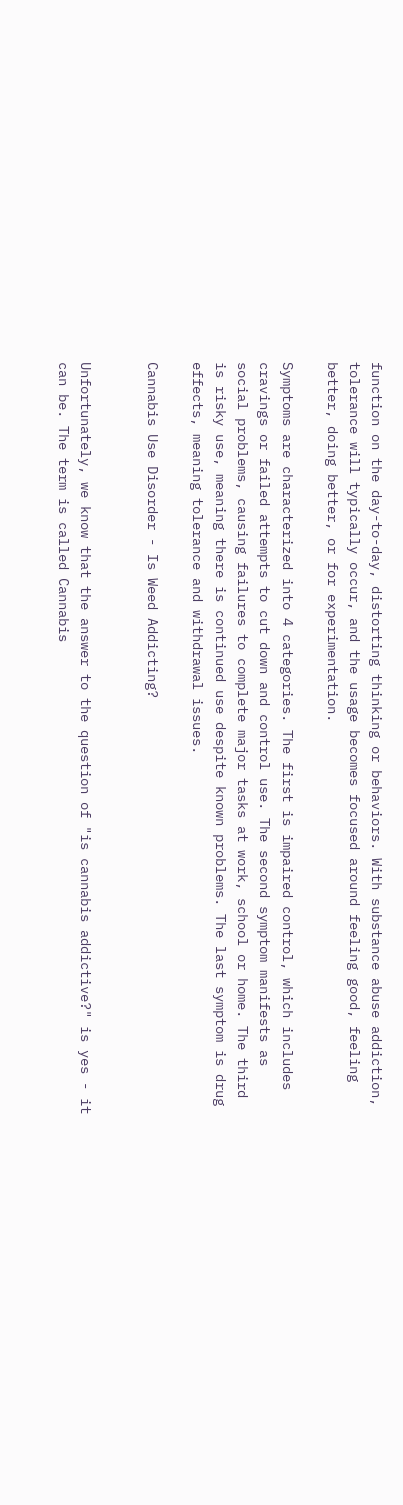function on the day-to-day, distorting thinking or behaviors. With substance abuse addiction, tolerance will typically occur, and the usage becomes focused around feeling good, feeling better, doing better, or for experimentation.

Symptoms are characterized into 4 categories. The first is impaired control, which includes cravings or failed attempts to cut down and control use. The second symptom manifests as social problems, causing failures to complete major tasks at work, school or home. The third is risky use, meaning there is continued use despite known problems. The last symptom is drug effects, meaning tolerance and withdrawal issues.

Cannabis Use Disorder - Is Weed Addicting?


Unfortunately, we know that the answer to the question of "is cannabis addictive?" is yes - it can be. The term is called Cannabis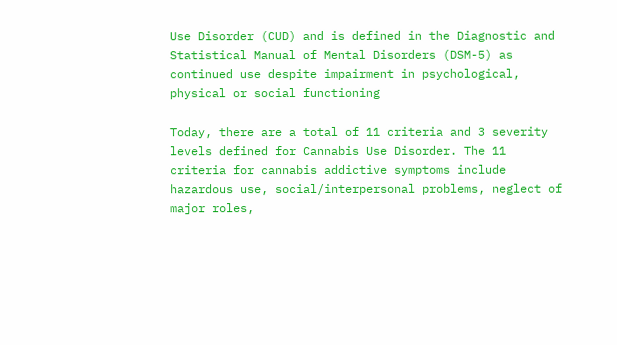Use Disorder (CUD) and is defined in the Diagnostic and Statistical Manual of Mental Disorders (DSM-5) as continued use despite impairment in psychological, physical or social functioning

Today, there are a total of 11 criteria and 3 severity levels defined for Cannabis Use Disorder. The 11 criteria for cannabis addictive symptoms include hazardous use, social/interpersonal problems, neglect of major roles,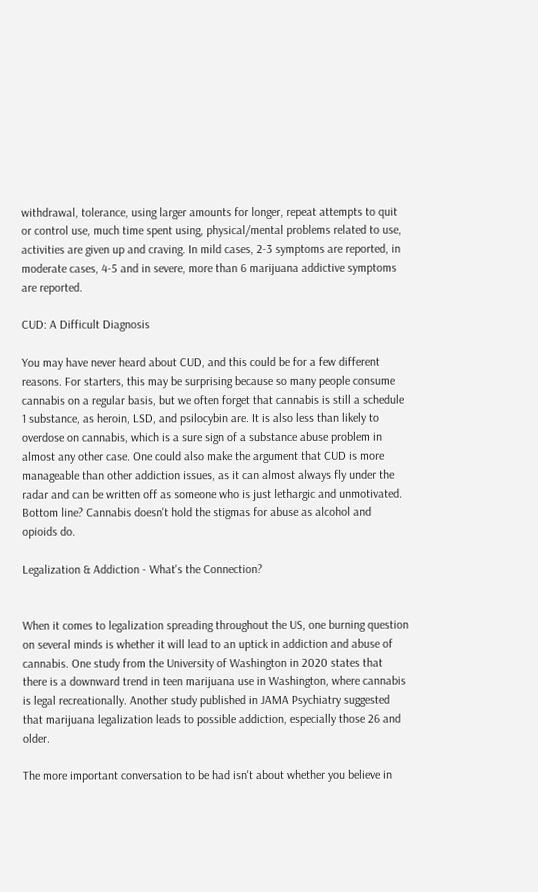withdrawal, tolerance, using larger amounts for longer, repeat attempts to quit or control use, much time spent using, physical/mental problems related to use, activities are given up and craving. In mild cases, 2-3 symptoms are reported, in moderate cases, 4-5 and in severe, more than 6 marijuana addictive symptoms are reported.

CUD: A Difficult Diagnosis

You may have never heard about CUD, and this could be for a few different reasons. For starters, this may be surprising because so many people consume cannabis on a regular basis, but we often forget that cannabis is still a schedule 1 substance, as heroin, LSD, and psilocybin are. It is also less than likely to overdose on cannabis, which is a sure sign of a substance abuse problem in almost any other case. One could also make the argument that CUD is more manageable than other addiction issues, as it can almost always fly under the radar and can be written off as someone who is just lethargic and unmotivated. Bottom line? Cannabis doesn't hold the stigmas for abuse as alcohol and opioids do.

Legalization & Addiction - What's the Connection?


When it comes to legalization spreading throughout the US, one burning question on several minds is whether it will lead to an uptick in addiction and abuse of cannabis. One study from the University of Washington in 2020 states that there is a downward trend in teen marijuana use in Washington, where cannabis is legal recreationally. Another study published in JAMA Psychiatry suggested that marijuana legalization leads to possible addiction, especially those 26 and older.

The more important conversation to be had isn't about whether you believe in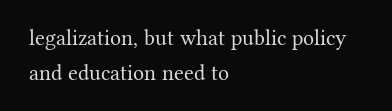legalization, but what public policy and education need to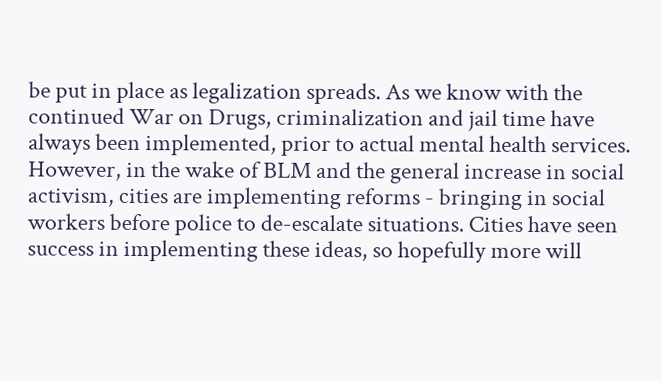be put in place as legalization spreads. As we know with the continued War on Drugs, criminalization and jail time have always been implemented, prior to actual mental health services. However, in the wake of BLM and the general increase in social activism, cities are implementing reforms - bringing in social workers before police to de-escalate situations. Cities have seen success in implementing these ideas, so hopefully more will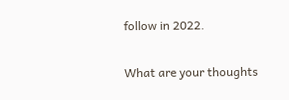follow in 2022.

What are your thoughts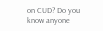on CUD? Do you know anyone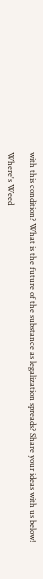with this condition? What is the future of the substance as legalization spreads? Share your ideas with us below!

Where's Weed